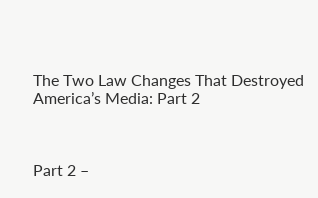The Two Law Changes That Destroyed America’s Media: Part 2



Part 2 –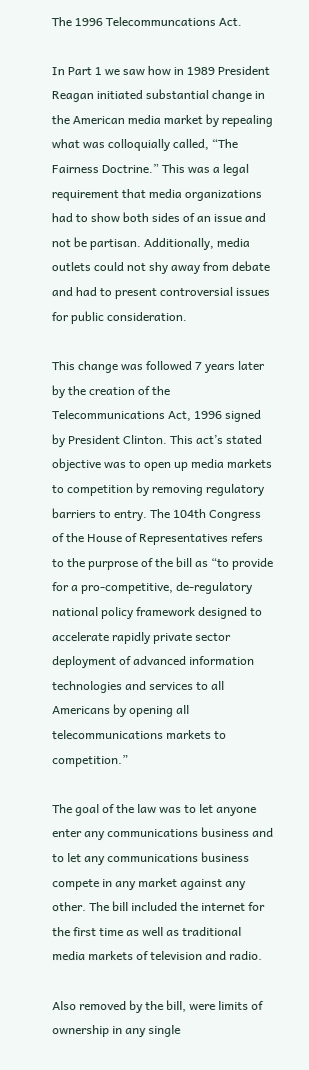The 1996 Telecommuncations Act.

In Part 1 we saw how in 1989 President Reagan initiated substantial change in the American media market by repealing what was colloquially called, “The Fairness Doctrine.” This was a legal requirement that media organizations had to show both sides of an issue and not be partisan. Additionally, media outlets could not shy away from debate and had to present controversial issues for public consideration.

This change was followed 7 years later by the creation of the Telecommunications Act, 1996 signed by President Clinton. This act’s stated objective was to open up media markets to competition by removing regulatory barriers to entry. The 104th Congress of the House of Representatives refers to the purprose of the bill as “to provide for a pro-competitive, de-regulatory national policy framework designed to accelerate rapidly private sector deployment of advanced information technologies and services to all Americans by opening all telecommunications markets to competition.”

The goal of the law was to let anyone enter any communications business and to let any communications business compete in any market against any other. The bill included the internet for the first time as well as traditional media markets of television and radio.

Also removed by the bill, were limits of ownership in any single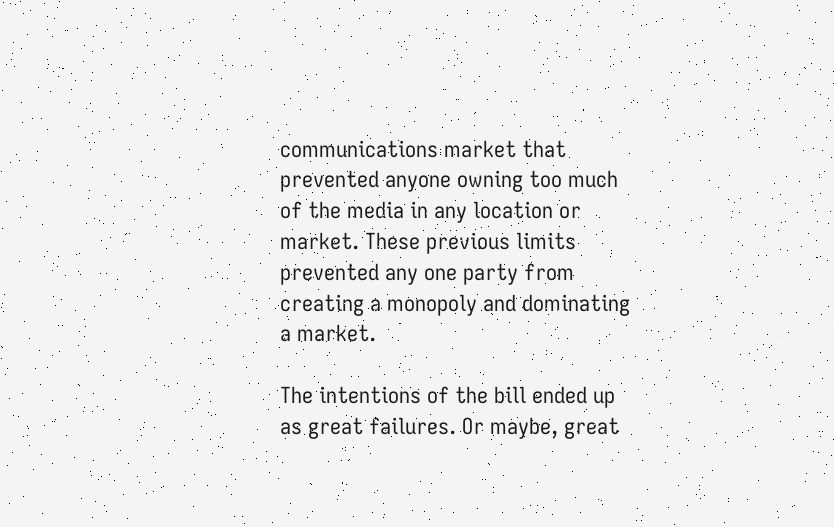communications market that prevented anyone owning too much of the media in any location or market. These previous limits prevented any one party from creating a monopoly and dominating a market.

The intentions of the bill ended up as great failures. Or maybe, great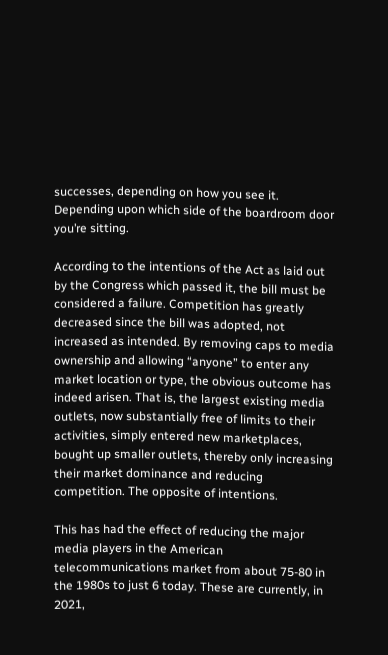successes, depending on how you see it. Depending upon which side of the boardroom door you’re sitting.

According to the intentions of the Act as laid out by the Congress which passed it, the bill must be considered a failure. Competition has greatly decreased since the bill was adopted, not increased as intended. By removing caps to media ownership and allowing “anyone” to enter any market location or type, the obvious outcome has indeed arisen. That is, the largest existing media outlets, now substantially free of limits to their activities, simply entered new marketplaces, bought up smaller outlets, thereby only increasing their market dominance and reducing competition. The opposite of intentions.

This has had the effect of reducing the major media players in the American telecommunications market from about 75-80 in the 1980s to just 6 today. These are currently, in 2021,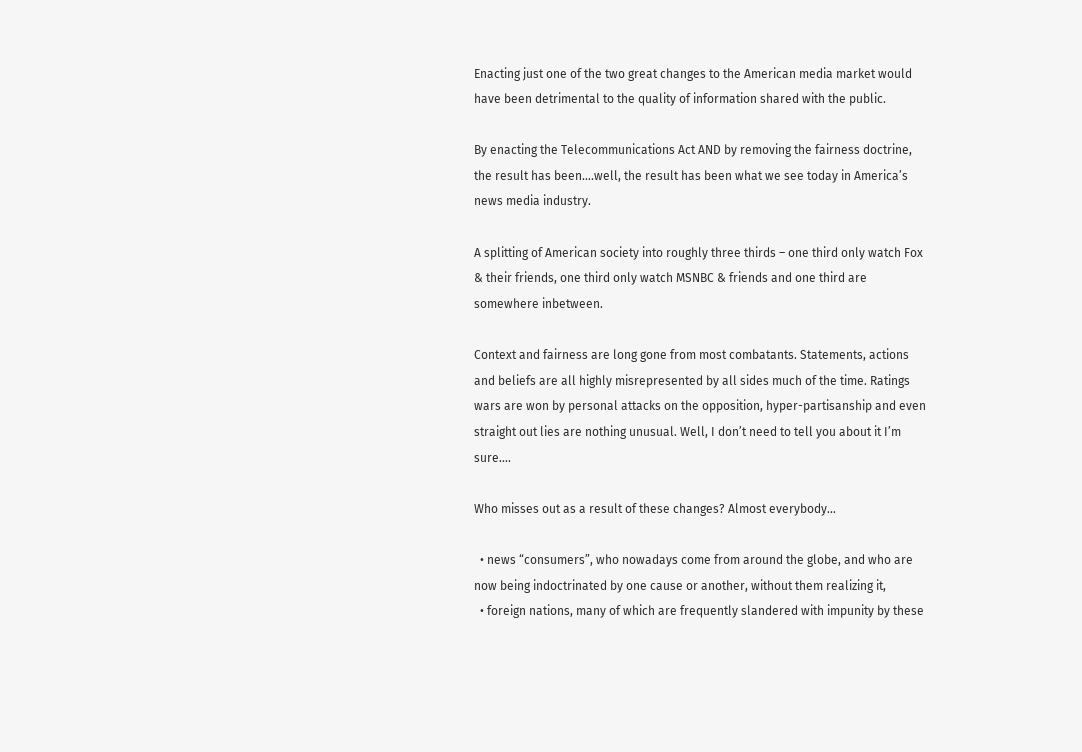Enacting just one of the two great changes to the American media market would have been detrimental to the quality of information shared with the public.

By enacting the Telecommunications Act AND by removing the fairness doctrine, the result has been….well, the result has been what we see today in America’s news media industry.

A splitting of American society into roughly three thirds – one third only watch Fox & their friends, one third only watch MSNBC & friends and one third are somewhere inbetween.

Context and fairness are long gone from most combatants. Statements, actions and beliefs are all highly misrepresented by all sides much of the time. Ratings wars are won by personal attacks on the opposition, hyper-partisanship and even straight out lies are nothing unusual. Well, I don’t need to tell you about it I’m sure….

Who misses out as a result of these changes? Almost everybody…

  • news “consumers”, who nowadays come from around the globe, and who are now being indoctrinated by one cause or another, without them realizing it,
  • foreign nations, many of which are frequently slandered with impunity by these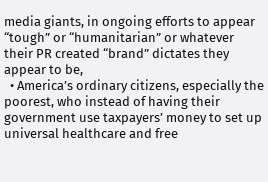media giants, in ongoing efforts to appear “tough” or “humanitarian” or whatever their PR created “brand” dictates they appear to be,
  • America’s ordinary citizens, especially the poorest, who instead of having their government use taxpayers’ money to set up universal healthcare and free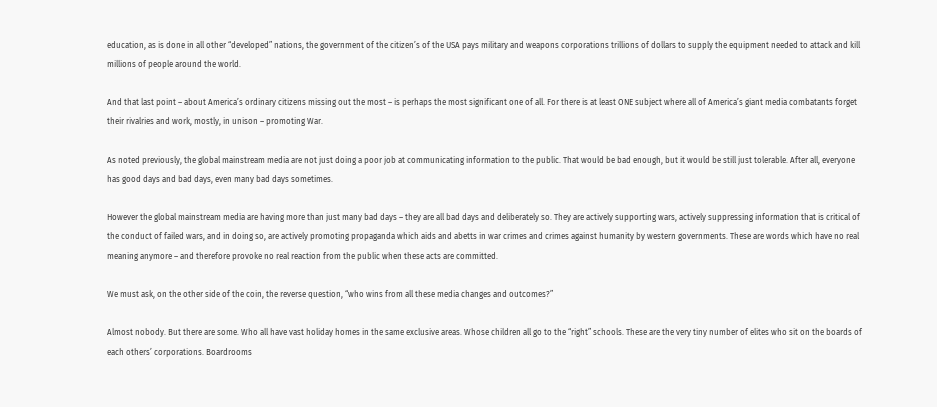education, as is done in all other “developed” nations, the government of the citizen’s of the USA pays military and weapons corporations trillions of dollars to supply the equipment needed to attack and kill millions of people around the world.

And that last point – about America’s ordinary citizens missing out the most – is perhaps the most significant one of all. For there is at least ONE subject where all of America’s giant media combatants forget their rivalries and work, mostly, in unison – promoting War.

As noted previously, the global mainstream media are not just doing a poor job at communicating information to the public. That would be bad enough, but it would be still just tolerable. After all, everyone has good days and bad days, even many bad days sometimes.

However the global mainstream media are having more than just many bad days – they are all bad days and deliberately so. They are actively supporting wars, actively suppressing information that is critical of the conduct of failed wars, and in doing so, are actively promoting propaganda which aids and abetts in war crimes and crimes against humanity by western governments. These are words which have no real meaning anymore – and therefore provoke no real reaction from the public when these acts are committed.

We must ask, on the other side of the coin, the reverse question, “who wins from all these media changes and outcomes?”

Almost nobody. But there are some. Who all have vast holiday homes in the same exclusive areas. Whose children all go to the “right” schools. These are the very tiny number of elites who sit on the boards of each others’ corporations. Boardrooms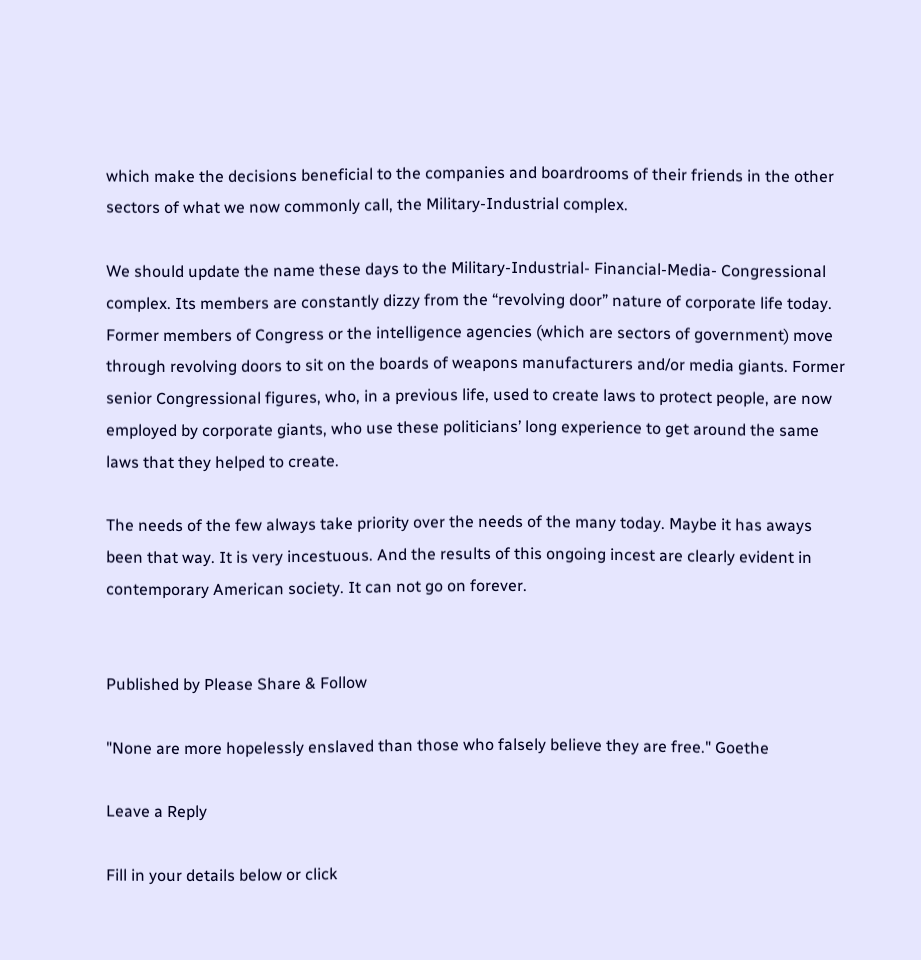which make the decisions beneficial to the companies and boardrooms of their friends in the other sectors of what we now commonly call, the Military-Industrial complex.

We should update the name these days to the Military-Industrial- Financial-Media- Congressional complex. Its members are constantly dizzy from the “revolving door” nature of corporate life today. Former members of Congress or the intelligence agencies (which are sectors of government) move through revolving doors to sit on the boards of weapons manufacturers and/or media giants. Former senior Congressional figures, who, in a previous life, used to create laws to protect people, are now employed by corporate giants, who use these politicians’ long experience to get around the same laws that they helped to create.

The needs of the few always take priority over the needs of the many today. Maybe it has aways been that way. It is very incestuous. And the results of this ongoing incest are clearly evident in contemporary American society. It can not go on forever.


Published by Please Share & Follow

"None are more hopelessly enslaved than those who falsely believe they are free." Goethe

Leave a Reply

Fill in your details below or click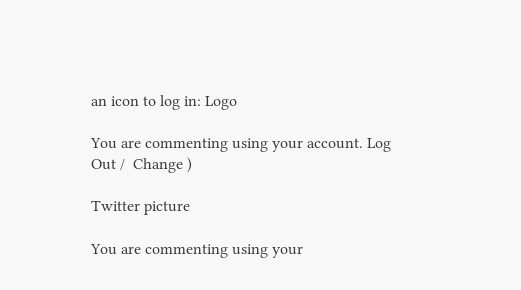an icon to log in: Logo

You are commenting using your account. Log Out /  Change )

Twitter picture

You are commenting using your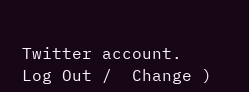Twitter account. Log Out /  Change )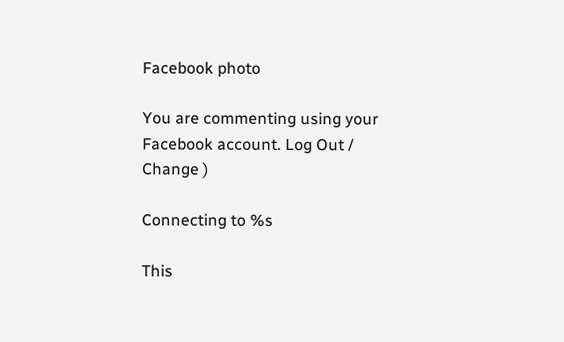Facebook photo

You are commenting using your Facebook account. Log Out /  Change )

Connecting to %s

This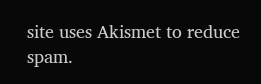site uses Akismet to reduce spam.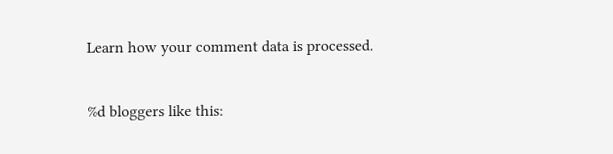Learn how your comment data is processed.

%d bloggers like this: